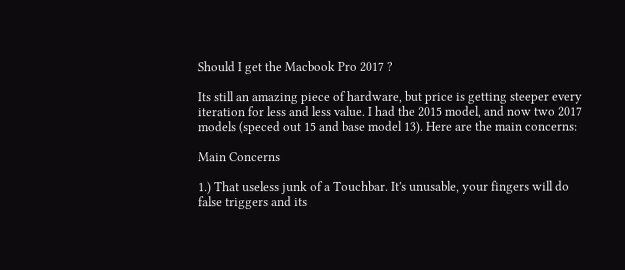Should I get the Macbook Pro 2017 ?

Its still an amazing piece of hardware, but price is getting steeper every iteration for less and less value. I had the 2015 model, and now two 2017 models (speced out 15 and base model 13). Here are the main concerns:

Main Concerns

1.) That useless junk of a Touchbar. It's unusable, your fingers will do false triggers and its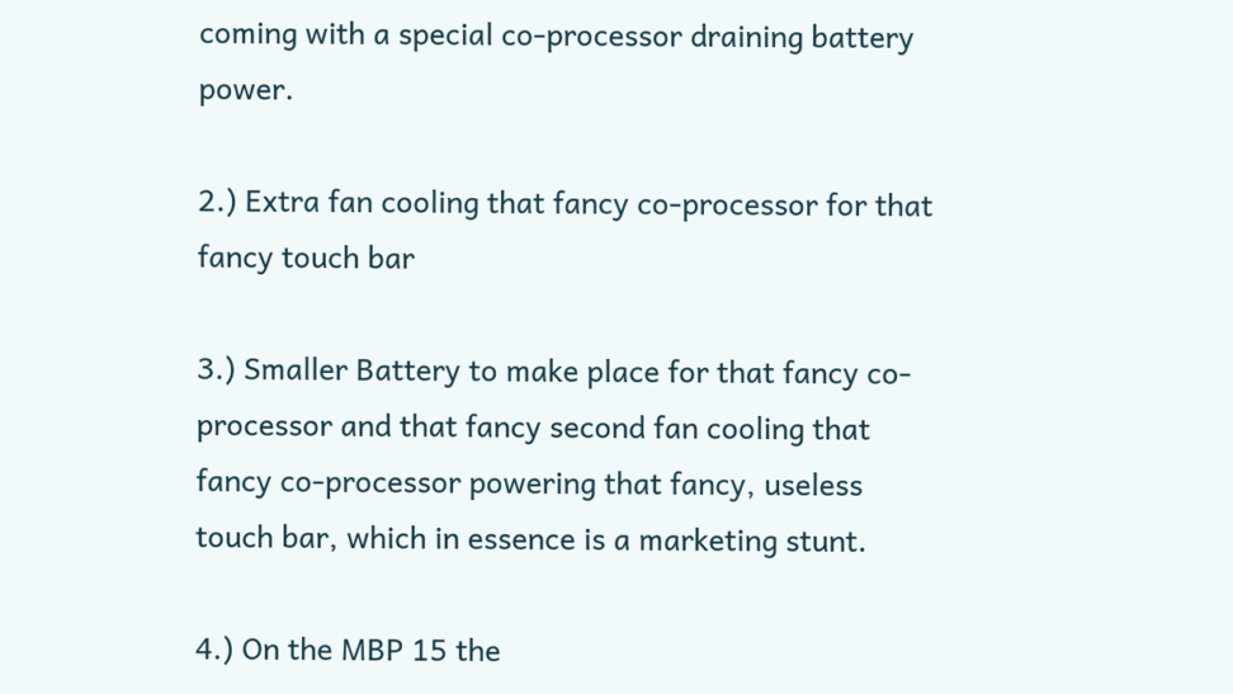coming with a special co-processor draining battery power.

2.) Extra fan cooling that fancy co-processor for that fancy touch bar

3.) Smaller Battery to make place for that fancy co-processor and that fancy second fan cooling that fancy co-processor powering that fancy, useless touch bar, which in essence is a marketing stunt.

4.) On the MBP 15 the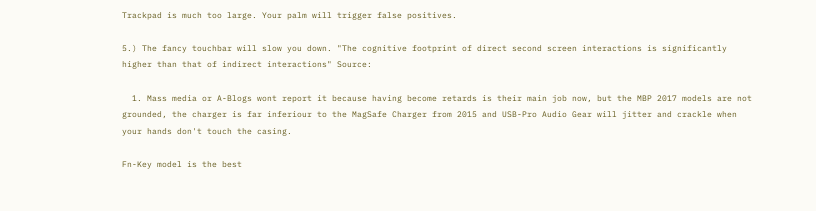Trackpad is much too large. Your palm will trigger false positives.

5.) The fancy touchbar will slow you down. "The cognitive footprint of direct second screen interactions is significantly higher than that of indirect interactions" Source:

  1. Mass media or A-Blogs wont report it because having become retards is their main job now, but the MBP 2017 models are not grounded, the charger is far inferiour to the MagSafe Charger from 2015 and USB-Pro Audio Gear will jitter and crackle when your hands don't touch the casing.

Fn-Key model is the best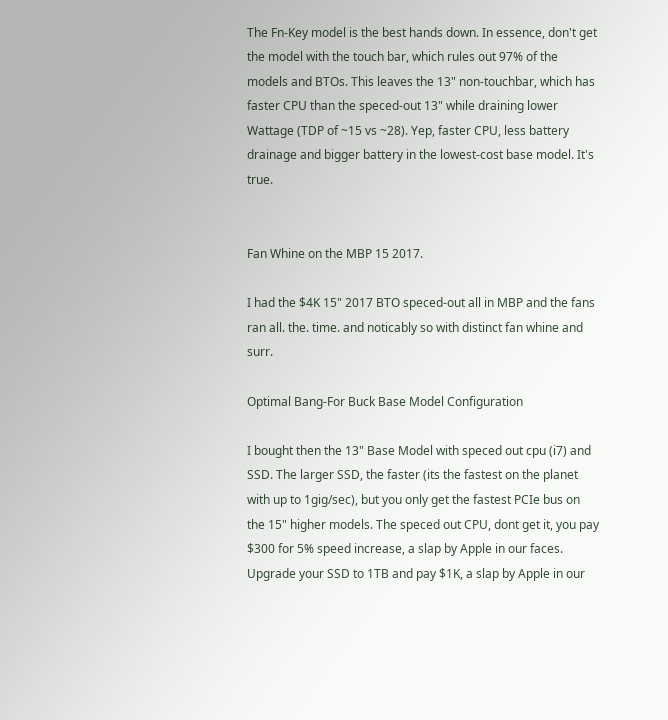The Fn-Key model is the best hands down. In essence, don't get the model with the touch bar, which rules out 97% of the models and BTOs. This leaves the 13" non-touchbar, which has faster CPU than the speced-out 13" while draining lower Wattage (TDP of ~15 vs ~28). Yep, faster CPU, less battery drainage and bigger battery in the lowest-cost base model. It's true.


Fan Whine on the MBP 15 2017.

I had the $4K 15" 2017 BTO speced-out all in MBP and the fans ran all. the. time. and noticably so with distinct fan whine and surr.

Optimal Bang-For Buck Base Model Configuration

I bought then the 13" Base Model with speced out cpu (i7) and SSD. The larger SSD, the faster (its the fastest on the planet with up to 1gig/sec), but you only get the fastest PCIe bus on the 15" higher models. The speced out CPU, dont get it, you pay $300 for 5% speed increase, a slap by Apple in our faces. Upgrade your SSD to 1TB and pay $1K, a slap by Apple in our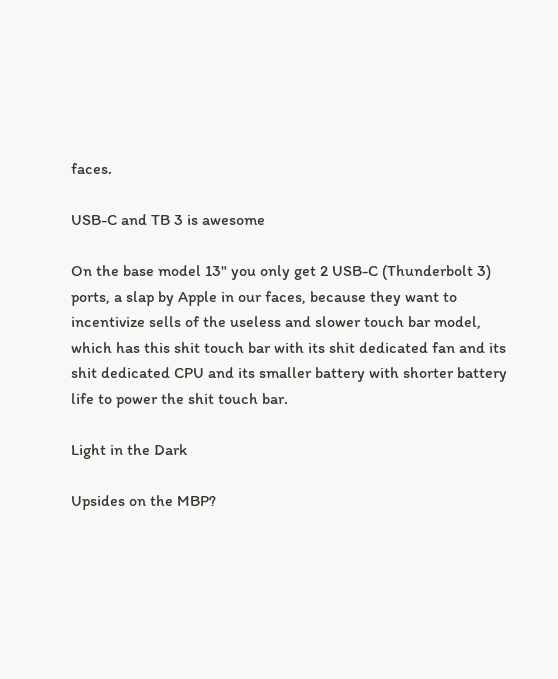faces.

USB-C and TB 3 is awesome

On the base model 13" you only get 2 USB-C (Thunderbolt 3) ports, a slap by Apple in our faces, because they want to incentivize sells of the useless and slower touch bar model, which has this shit touch bar with its shit dedicated fan and its shit dedicated CPU and its smaller battery with shorter battery life to power the shit touch bar.

Light in the Dark

Upsides on the MBP?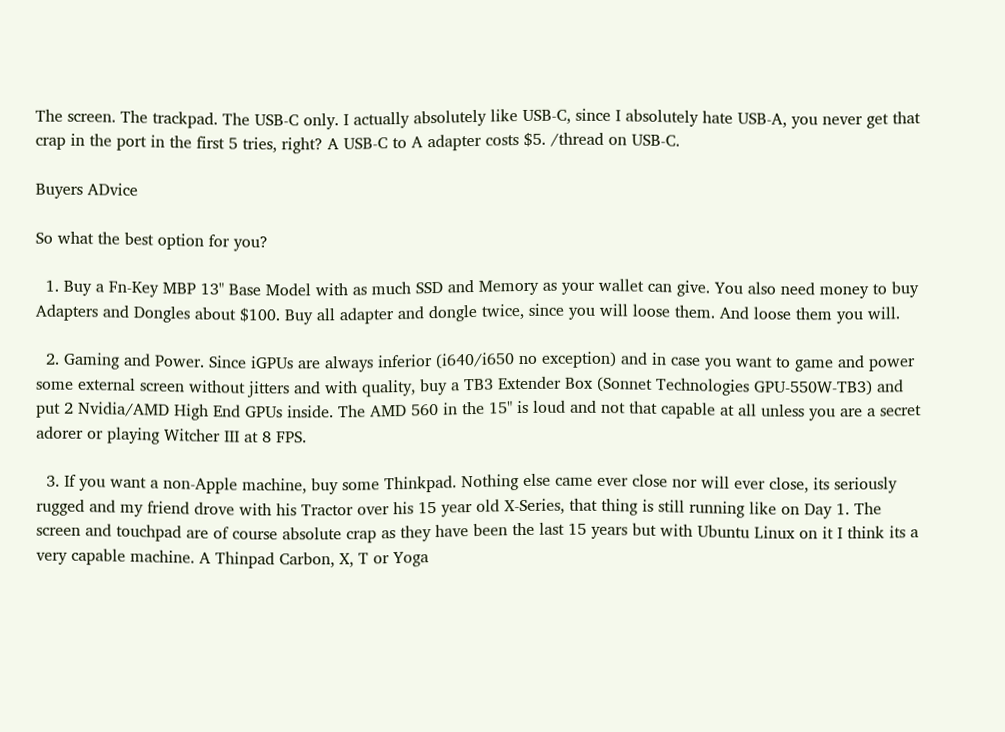The screen. The trackpad. The USB-C only. I actually absolutely like USB-C, since I absolutely hate USB-A, you never get that crap in the port in the first 5 tries, right? A USB-C to A adapter costs $5. /thread on USB-C.

Buyers ADvice

So what the best option for you?

  1. Buy a Fn-Key MBP 13" Base Model with as much SSD and Memory as your wallet can give. You also need money to buy Adapters and Dongles about $100. Buy all adapter and dongle twice, since you will loose them. And loose them you will.

  2. Gaming and Power. Since iGPUs are always inferior (i640/i650 no exception) and in case you want to game and power some external screen without jitters and with quality, buy a TB3 Extender Box (Sonnet Technologies GPU-550W-TB3) and put 2 Nvidia/AMD High End GPUs inside. The AMD 560 in the 15" is loud and not that capable at all unless you are a secret adorer or playing Witcher III at 8 FPS.

  3. If you want a non-Apple machine, buy some Thinkpad. Nothing else came ever close nor will ever close, its seriously rugged and my friend drove with his Tractor over his 15 year old X-Series, that thing is still running like on Day 1. The screen and touchpad are of course absolute crap as they have been the last 15 years but with Ubuntu Linux on it I think its a very capable machine. A Thinpad Carbon, X, T or Yoga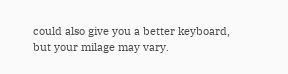could also give you a better keyboard, but your milage may vary.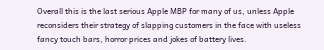Overall this is the last serious Apple MBP for many of us, unless Apple reconsiders their strategy of slapping customers in the face with useless fancy touch bars, horror prices and jokes of battery lives.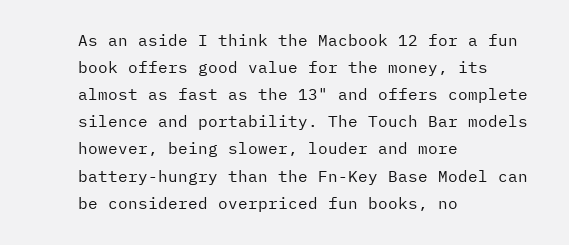As an aside I think the Macbook 12 for a fun book offers good value for the money, its almost as fast as the 13" and offers complete silence and portability. The Touch Bar models however, being slower, louder and more battery-hungry than the Fn-Key Base Model can be considered overpriced fun books, no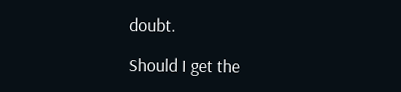doubt.

Should I get the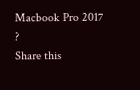Macbook Pro 2017 ?
Share this